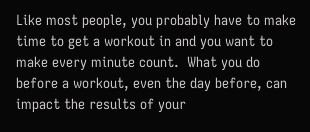Like most people, you probably have to make time to get a workout in and you want to make every minute count.  What you do before a workout, even the day before, can impact the results of your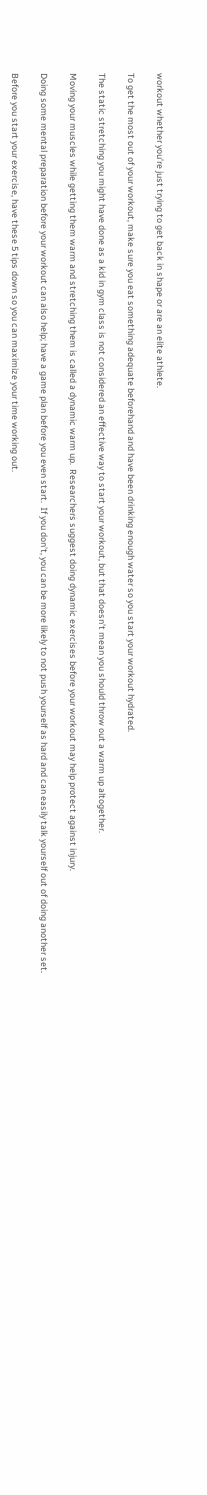workout whether you’re just trying to get back in shape or are an elite athlete.

To get the most out of your workout, make sure you eat something adequate beforehand and have been drinking enough water so you start your workout hydrated.

The static stretching you might have done as a kid in gym class is not considered an effective way to start your workout, but that doesn’t mean you should throw out a warm up altogether.

Moving your muscles while getting them warm and stretching them is called a dynamic warm up.  Researchers suggest doing dynamic exercises before your workout may help protect against injury.

Doing some mental preparation before your workout can also help; have a game plan before you even start.  If you don’t, you can be more likely to not push yourself as hard and can easily talk yourself out of doing another set.

Before you start your exercise, have these 5 tips down so you can maximize your time working out.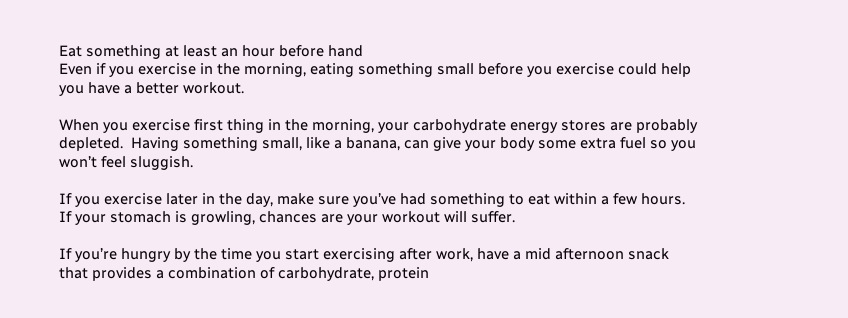Eat something at least an hour before hand
Even if you exercise in the morning, eating something small before you exercise could help you have a better workout.

When you exercise first thing in the morning, your carbohydrate energy stores are probably depleted.  Having something small, like a banana, can give your body some extra fuel so you won’t feel sluggish.

If you exercise later in the day, make sure you’ve had something to eat within a few hours.  If your stomach is growling, chances are your workout will suffer.

If you’re hungry by the time you start exercising after work, have a mid afternoon snack that provides a combination of carbohydrate, protein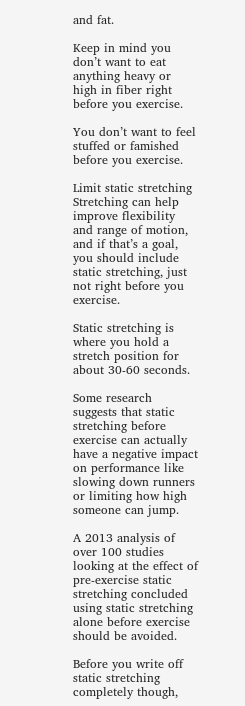and fat.

Keep in mind you don’t want to eat anything heavy or high in fiber right before you exercise.

You don’t want to feel stuffed or famished before you exercise.

Limit static stretching
Stretching can help improve flexibility and range of motion, and if that’s a goal, you should include static stretching, just not right before you exercise.

Static stretching is where you hold a stretch position for about 30-60 seconds.

Some research suggests that static stretching before exercise can actually have a negative impact on performance like slowing down runners or limiting how high someone can jump.

A 2013 analysis of over 100 studies looking at the effect of pre-exercise static stretching concluded using static stretching alone before exercise should be avoided.

Before you write off static stretching completely though,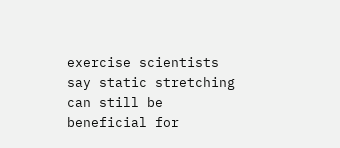exercise scientists say static stretching can still be beneficial for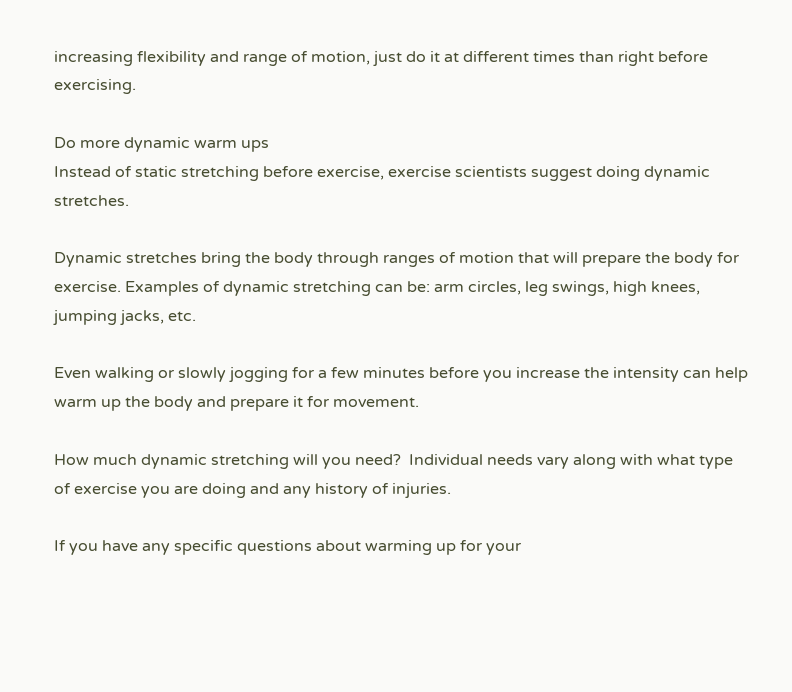increasing flexibility and range of motion, just do it at different times than right before exercising.

Do more dynamic warm ups
Instead of static stretching before exercise, exercise scientists suggest doing dynamic stretches.

Dynamic stretches bring the body through ranges of motion that will prepare the body for exercise. Examples of dynamic stretching can be: arm circles, leg swings, high knees, jumping jacks, etc.

Even walking or slowly jogging for a few minutes before you increase the intensity can help warm up the body and prepare it for movement.

How much dynamic stretching will you need?  Individual needs vary along with what type of exercise you are doing and any history of injuries.

If you have any specific questions about warming up for your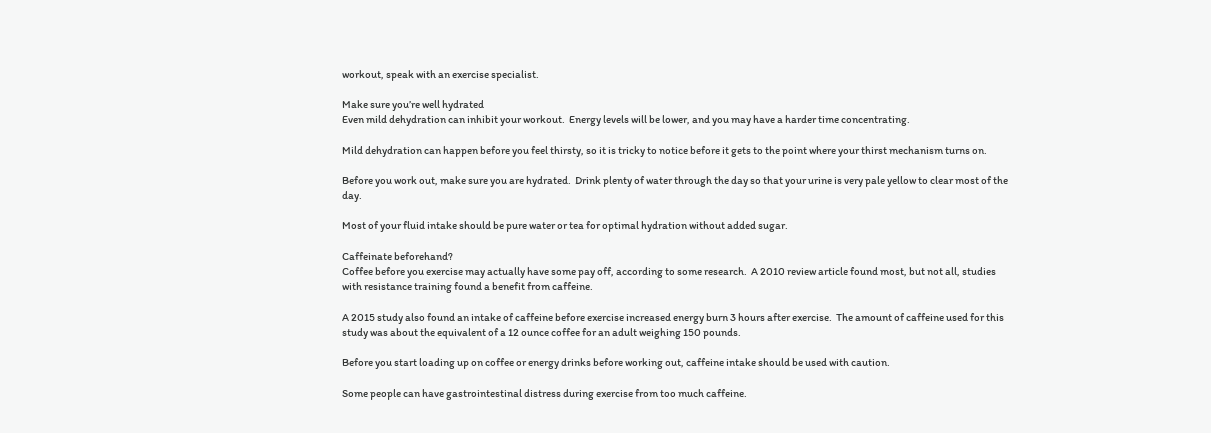workout, speak with an exercise specialist.

Make sure you’re well hydrated
Even mild dehydration can inhibit your workout.  Energy levels will be lower, and you may have a harder time concentrating.

Mild dehydration can happen before you feel thirsty, so it is tricky to notice before it gets to the point where your thirst mechanism turns on.

Before you work out, make sure you are hydrated.  Drink plenty of water through the day so that your urine is very pale yellow to clear most of the day.

Most of your fluid intake should be pure water or tea for optimal hydration without added sugar.

Caffeinate beforehand?
Coffee before you exercise may actually have some pay off, according to some research.  A 2010 review article found most, but not all, studies with resistance training found a benefit from caffeine.

A 2015 study also found an intake of caffeine before exercise increased energy burn 3 hours after exercise.  The amount of caffeine used for this study was about the equivalent of a 12 ounce coffee for an adult weighing 150 pounds.

Before you start loading up on coffee or energy drinks before working out, caffeine intake should be used with caution.

Some people can have gastrointestinal distress during exercise from too much caffeine.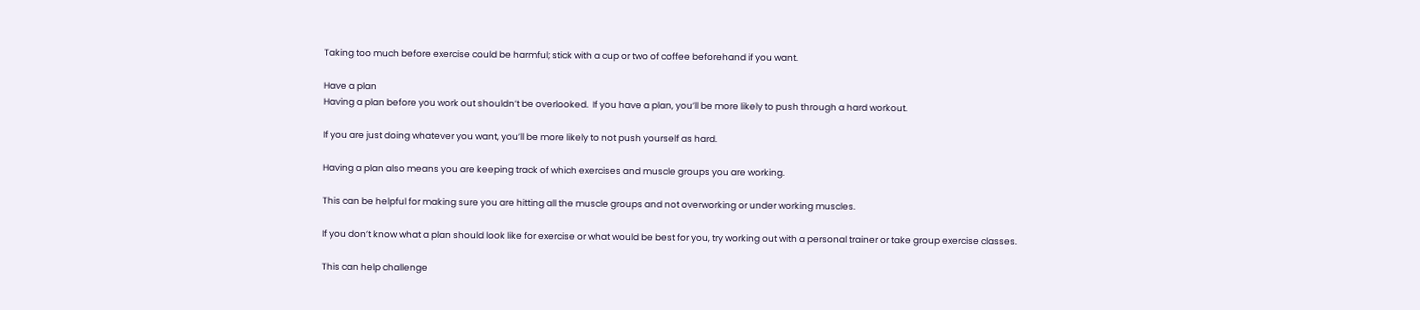Taking too much before exercise could be harmful; stick with a cup or two of coffee beforehand if you want.

Have a plan
Having a plan before you work out shouldn’t be overlooked.  If you have a plan, you’ll be more likely to push through a hard workout.

If you are just doing whatever you want, you’ll be more likely to not push yourself as hard.

Having a plan also means you are keeping track of which exercises and muscle groups you are working.

This can be helpful for making sure you are hitting all the muscle groups and not overworking or under working muscles.

If you don’t know what a plan should look like for exercise or what would be best for you, try working out with a personal trainer or take group exercise classes.

This can help challenge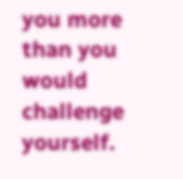you more than you would challenge yourself.